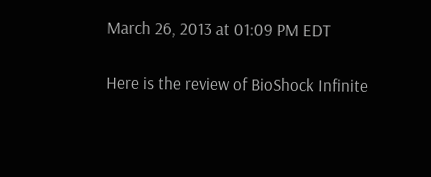March 26, 2013 at 01:09 PM EDT

Here is the review of BioShock Infinite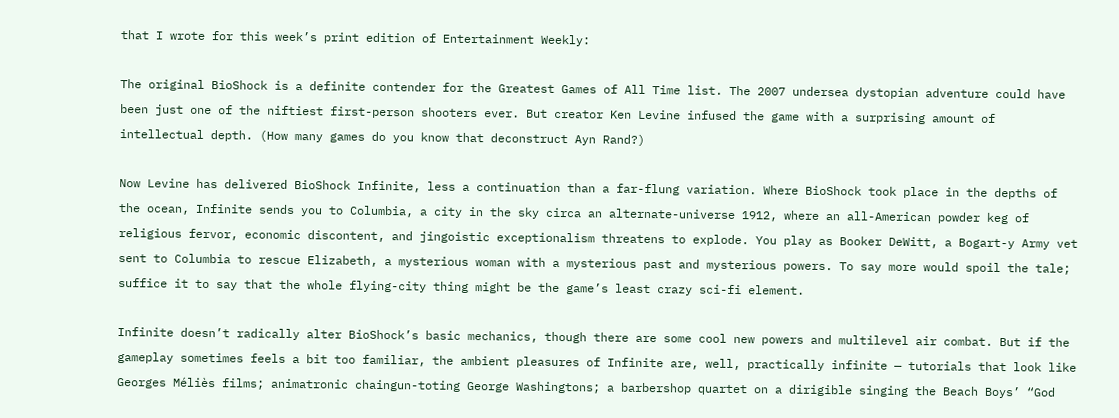that I wrote for this week’s print edition of Entertainment Weekly:

The original BioShock is a definite contender for the Greatest Games of All Time list. The 2007 undersea dystopian adventure could have been just one of the niftiest first-person shooters ever. But creator Ken Levine infused the game with a surprising amount of intellectual depth. (How many games do you know that deconstruct Ayn Rand?)

Now Levine has delivered BioShock Infinite, less a continuation than a far-flung variation. Where BioShock took place in the depths of the ocean, Infinite sends you to Columbia, a city in the sky circa an alternate-universe 1912, where an all-American powder keg of religious fervor, economic discontent, and jingoistic exceptionalism threatens to explode. You play as Booker DeWitt, a Bogart-y Army vet sent to Columbia to rescue Elizabeth, a mysterious woman with a mysterious past and mysterious powers. To say more would spoil the tale; suffice it to say that the whole flying-city thing might be the game’s least crazy sci-fi element.

Infinite doesn’t radically alter BioShock’s basic mechanics, though there are some cool new powers and multilevel air combat. But if the gameplay sometimes feels a bit too familiar, the ambient pleasures of Infinite are, well, practically infinite — tutorials that look like Georges Méliès films; animatronic chaingun-toting George Washingtons; a barbershop quartet on a dirigible singing the Beach Boys’ “God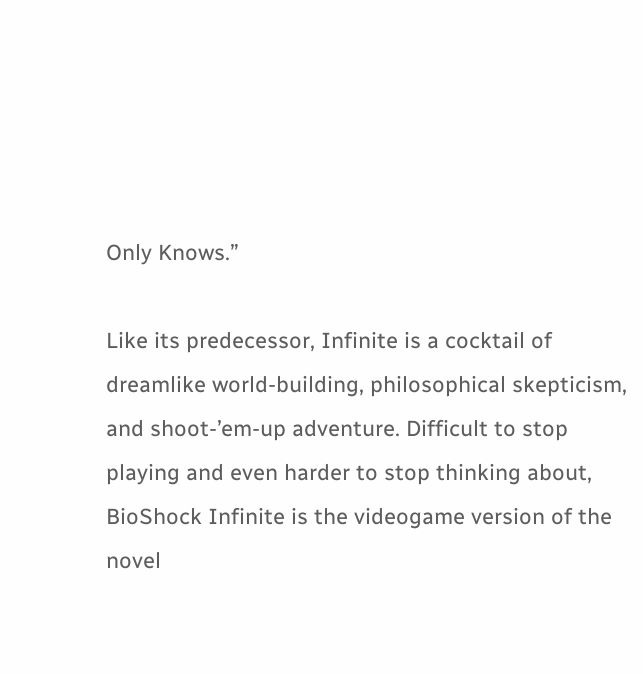Only Knows.”

Like its predecessor, Infinite is a cocktail of dreamlike world-building, philosophical skepticism, and shoot-’em-up adventure. Difficult to stop playing and even harder to stop thinking about, BioShock Infinite is the videogame version of the novel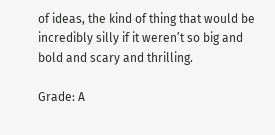of ideas, the kind of thing that would be incredibly silly if it weren’t so big and bold and scary and thrilling.

Grade: A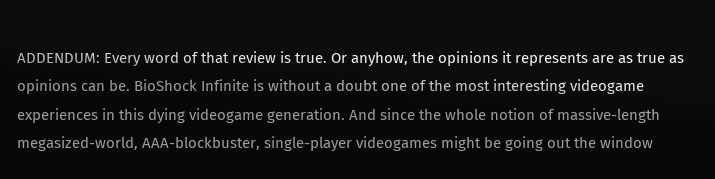ADDENDUM: Every word of that review is true. Or anyhow, the opinions it represents are as true as opinions can be. BioShock Infinite is without a doubt one of the most interesting videogame experiences in this dying videogame generation. And since the whole notion of massive-length megasized-world, AAA-blockbuster, single-player videogames might be going out the window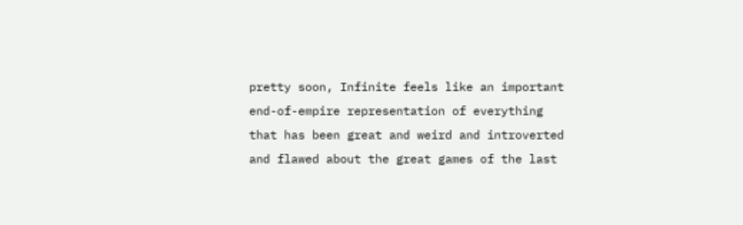pretty soon, Infinite feels like an important end-of-empire representation of everything that has been great and weird and introverted and flawed about the great games of the last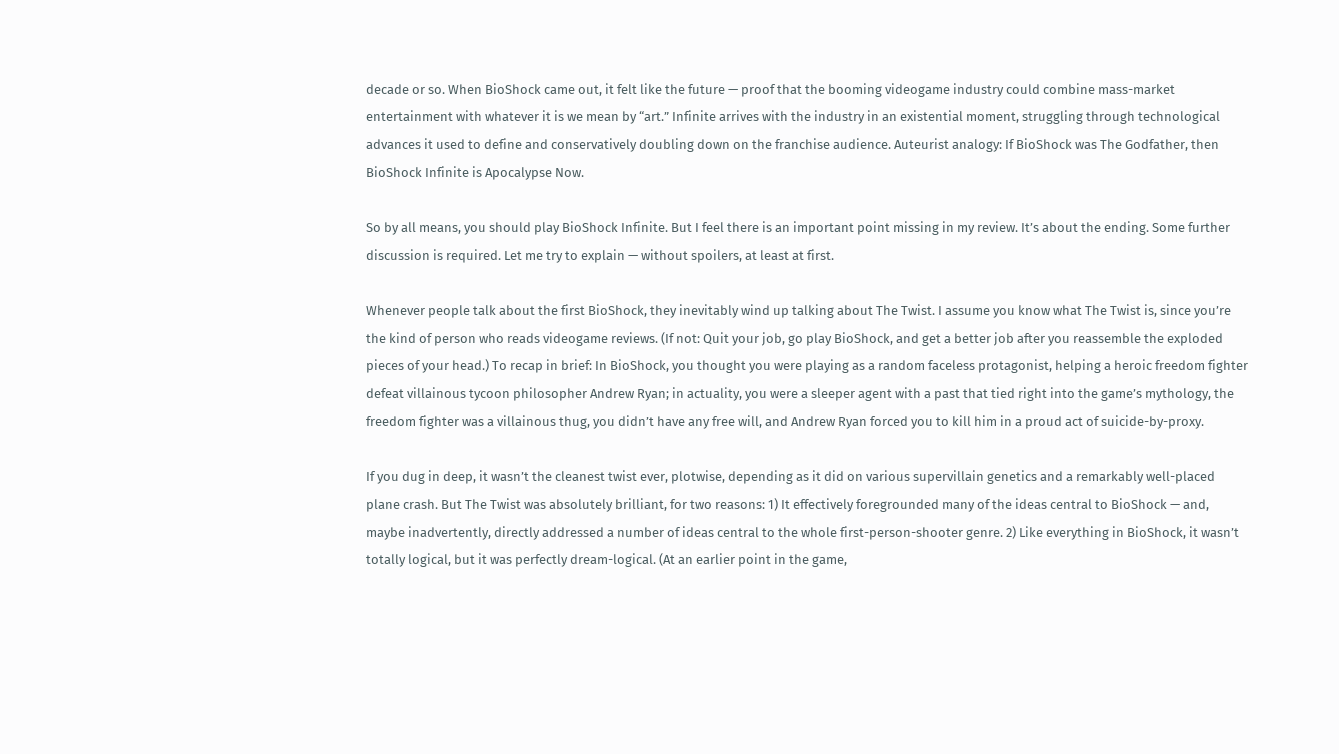decade or so. When BioShock came out, it felt like the future — proof that the booming videogame industry could combine mass-market entertainment with whatever it is we mean by “art.” Infinite arrives with the industry in an existential moment, struggling through technological advances it used to define and conservatively doubling down on the franchise audience. Auteurist analogy: If BioShock was The Godfather, then BioShock Infinite is Apocalypse Now.

So by all means, you should play BioShock Infinite. But I feel there is an important point missing in my review. It’s about the ending. Some further discussion is required. Let me try to explain — without spoilers, at least at first.

Whenever people talk about the first BioShock, they inevitably wind up talking about The Twist. I assume you know what The Twist is, since you’re the kind of person who reads videogame reviews. (If not: Quit your job, go play BioShock, and get a better job after you reassemble the exploded pieces of your head.) To recap in brief: In BioShock, you thought you were playing as a random faceless protagonist, helping a heroic freedom fighter defeat villainous tycoon philosopher Andrew Ryan; in actuality, you were a sleeper agent with a past that tied right into the game’s mythology, the freedom fighter was a villainous thug, you didn’t have any free will, and Andrew Ryan forced you to kill him in a proud act of suicide-by-proxy.

If you dug in deep, it wasn’t the cleanest twist ever, plotwise, depending as it did on various supervillain genetics and a remarkably well-placed plane crash. But The Twist was absolutely brilliant, for two reasons: 1) It effectively foregrounded many of the ideas central to BioShock — and, maybe inadvertently, directly addressed a number of ideas central to the whole first-person-shooter genre. 2) Like everything in BioShock, it wasn’t totally logical, but it was perfectly dream-logical. (At an earlier point in the game,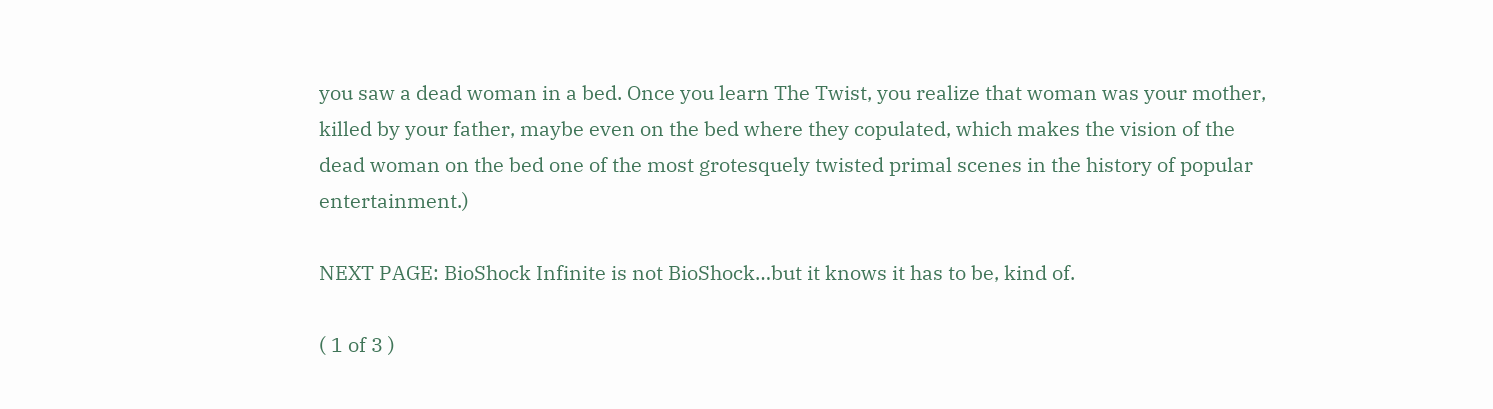you saw a dead woman in a bed. Once you learn The Twist, you realize that woman was your mother, killed by your father, maybe even on the bed where they copulated, which makes the vision of the dead woman on the bed one of the most grotesquely twisted primal scenes in the history of popular entertainment.)

NEXT PAGE: BioShock Infinite is not BioShock…but it knows it has to be, kind of.

( 1 of 3 )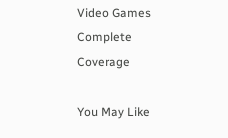Video Games
Complete Coverage

You May Like